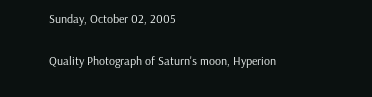Sunday, October 02, 2005

Quality Photograph of Saturn's moon, Hyperion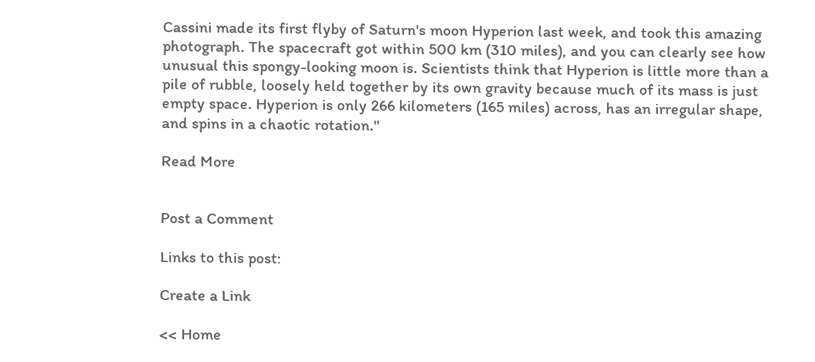Cassini made its first flyby of Saturn's moon Hyperion last week, and took this amazing photograph. The spacecraft got within 500 km (310 miles), and you can clearly see how unusual this spongy-looking moon is. Scientists think that Hyperion is little more than a pile of rubble, loosely held together by its own gravity because much of its mass is just empty space. Hyperion is only 266 kilometers (165 miles) across, has an irregular shape, and spins in a chaotic rotation."

Read More


Post a Comment

Links to this post:

Create a Link

<< Home